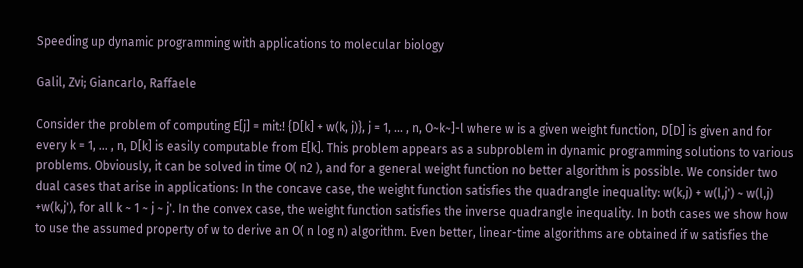Speeding up dynamic programming with applications to molecular biology

Galil, Zvi; Giancarlo, Raffaele

Consider the problem of computing E[j] = mit:! {D[k] + w(k, j)}, j = 1, ... , n, O~k~]-l where w is a given weight function, D[D] is given and for every k = 1, ... , n, D[k] is easily computable from E[k]. This problem appears as a subproblem in dynamic programming solutions to various problems. Obviously, it can be solved in time O( n2 ), and for a general weight function no better algorithm is possible. We consider two dual cases that arise in applications: In the concave case, the weight function satisfies the quadrangle inequality: w(k,j) + w(l,j') ~ w(l,j) +w(k,j'), for all k ~ 1 ~ j ~ j'. In the convex case, the weight function satisfies the inverse quadrangle inequality. In both cases we show how to use the assumed property of w to derive an O( n log n) algorithm. Even better, linear-time algorithms are obtained if w satisfies the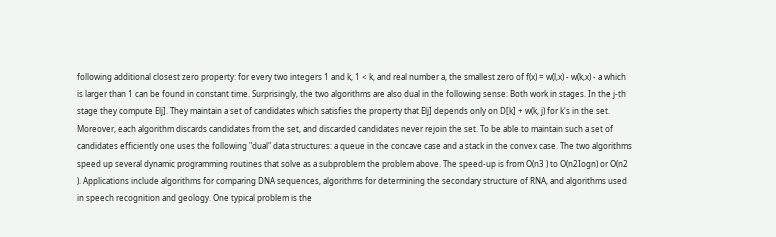following additional closest zero property: for every two integers 1 and k, 1 < k, and real number a, the smallest zero of f(x) = w(l,x) - w(k,x) - a which is larger than 1 can be found in constant time. Surprisingly, the two algorithms are also dual in the following sense: Both work in stages. In the j-th stage they compute Elj]. They maintain a set of candidates which satisfies the property that Elj] depends only on D[k] + w(k, j) for k's in the set. Moreover, each algorithm discards candidates from the set, and discarded candidates never rejoin the set. To be able to maintain such a set of candidates efficiently one uses the following "dual" data structures: a queue in the concave case and a stack in the convex case. The two algorithms speed up several dynamic programming routines that solve as a subproblem the problem above. The speed-up is from O(n3 ) to O(n2Iogn) or O(n2 ). Applications include algorithms for comparing DNA sequences, algorithms for determining the secondary structure of RNA, and algorithms used in speech recognition and geology. One typical problem is the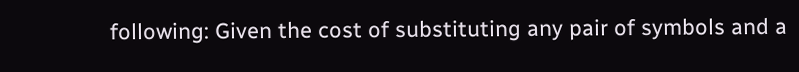following: Given the cost of substituting any pair of symbols and a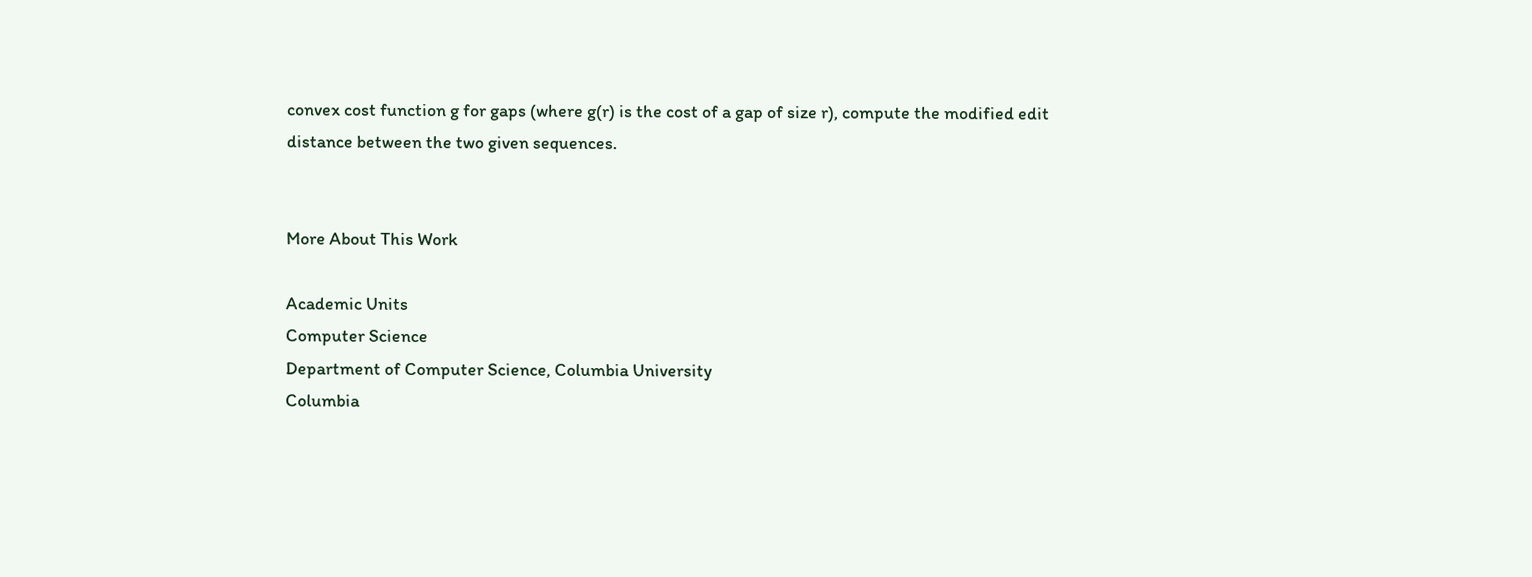convex cost function g for gaps (where g(r) is the cost of a gap of size r), compute the modified edit distance between the two given sequences.


More About This Work

Academic Units
Computer Science
Department of Computer Science, Columbia University
Columbia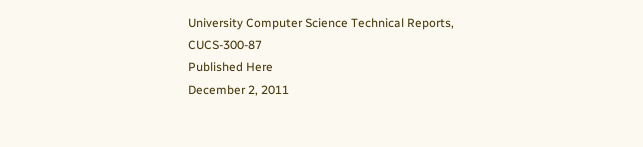University Computer Science Technical Reports, CUCS-300-87
Published Here
December 2, 2011